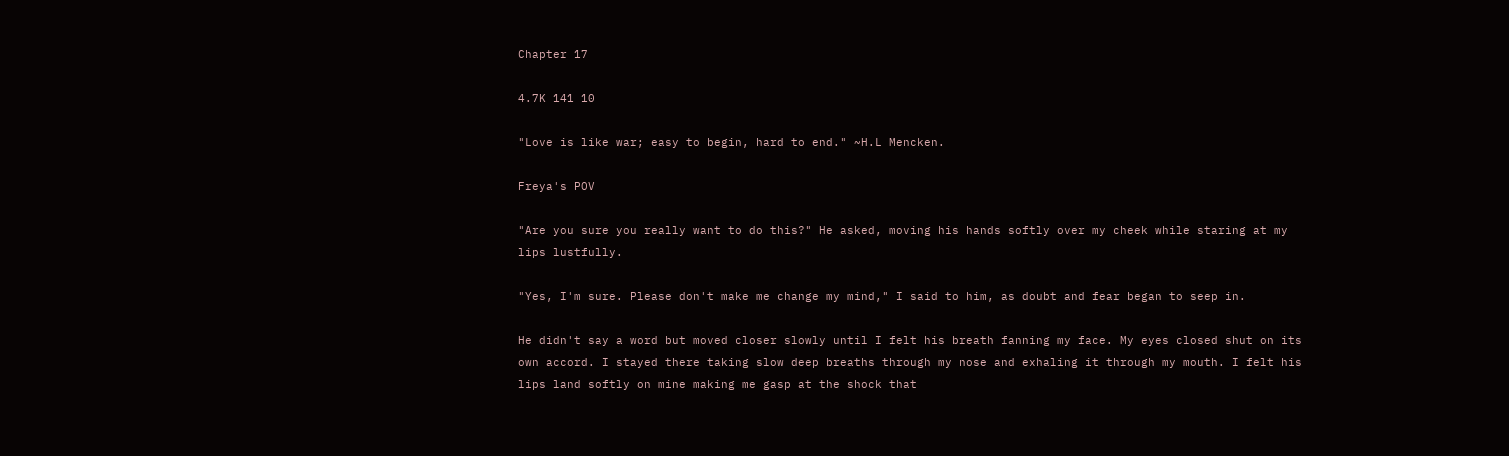Chapter 17

4.7K 141 10

"Love is like war; easy to begin, hard to end." ~H.L Mencken.

Freya's POV

"Are you sure you really want to do this?" He asked, moving his hands softly over my cheek while staring at my lips lustfully.

"Yes, I'm sure. Please don't make me change my mind," I said to him, as doubt and fear began to seep in.

He didn't say a word but moved closer slowly until I felt his breath fanning my face. My eyes closed shut on its own accord. I stayed there taking slow deep breaths through my nose and exhaling it through my mouth. I felt his lips land softly on mine making me gasp at the shock that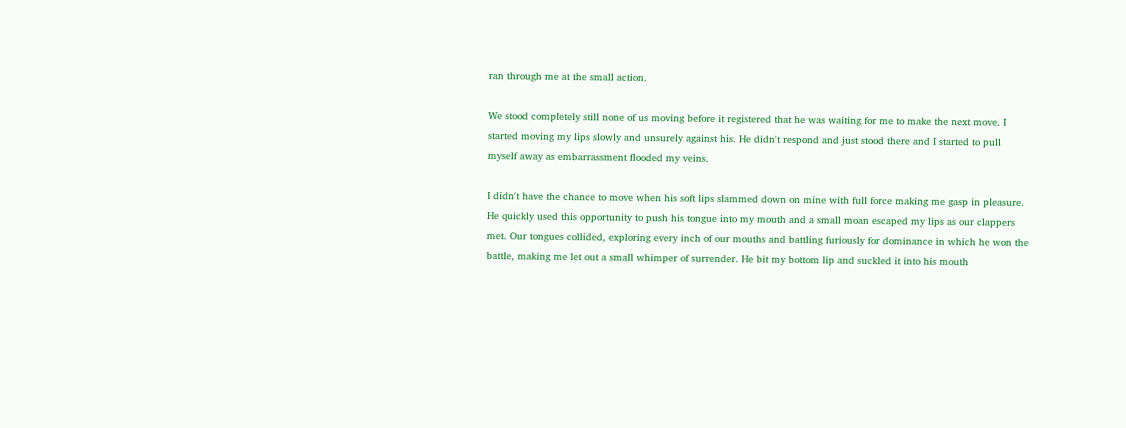ran through me at the small action.

We stood completely still none of us moving before it registered that he was waiting for me to make the next move. I started moving my lips slowly and unsurely against his. He didn't respond and just stood there and I started to pull myself away as embarrassment flooded my veins.

I didn't have the chance to move when his soft lips slammed down on mine with full force making me gasp in pleasure. He quickly used this opportunity to push his tongue into my mouth and a small moan escaped my lips as our clappers met. Our tongues collided, exploring every inch of our mouths and battling furiously for dominance in which he won the battle, making me let out a small whimper of surrender. He bit my bottom lip and suckled it into his mouth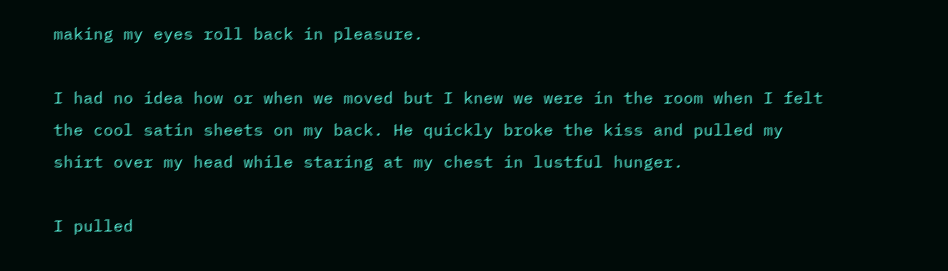making my eyes roll back in pleasure.

I had no idea how or when we moved but I knew we were in the room when I felt the cool satin sheets on my back. He quickly broke the kiss and pulled my shirt over my head while staring at my chest in lustful hunger.

I pulled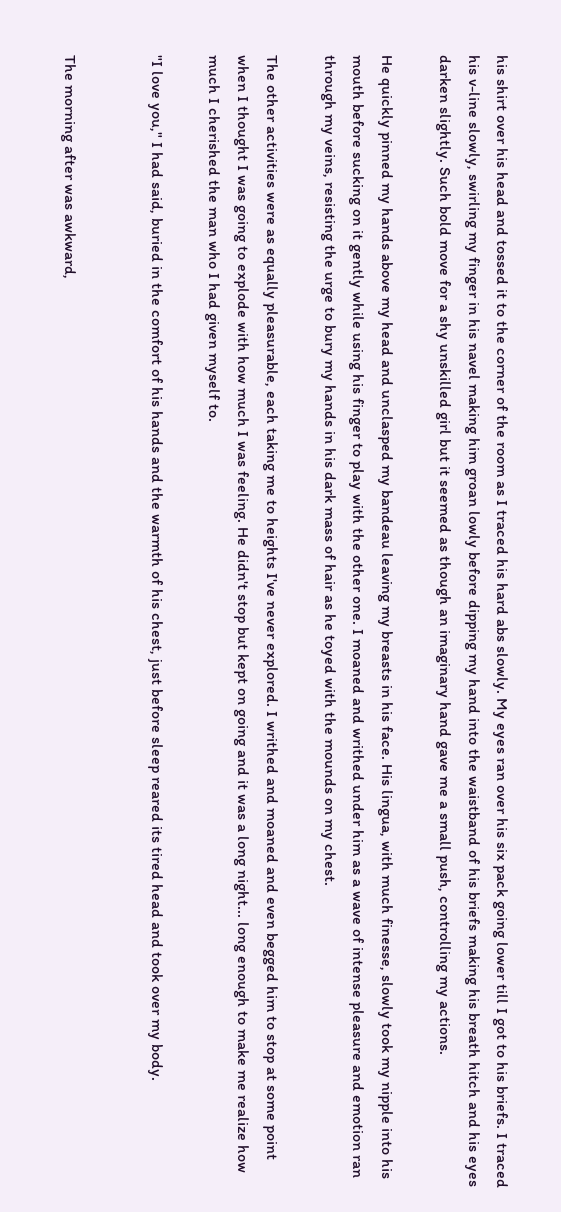his shirt over his head and tossed it to the corner of the room as I traced his hard abs slowly. My eyes ran over his six pack going lower till I got to his briefs. I traced his v-line slowly, swirling my finger in his navel making him groan lowly before dipping my hand into the waistband of his briefs making his breath hitch and his eyes darken slightly. Such bold move for a shy unskilled girl but it seemed as though an imaginary hand gave me a small push, controlling my actions.

He quickly pinned my hands above my head and unclasped my bandeau leaving my breasts in his face. His lingua, with much finesse, slowly took my nipple into his mouth before sucking on it gently while using his finger to play with the other one. I moaned and writhed under him as a wave of intense pleasure and emotion ran through my veins, resisting the urge to bury my hands in his dark mass of hair as he toyed with the mounds on my chest.

The other activities were as equally pleasurable, each taking me to heights I've never explored. I writhed and moaned and even begged him to stop at some point when I thought I was going to explode with how much I was feeling. He didn't stop but kept on going and it was a long night... long enough to make me realize how much I cherished the man who I had given myself to.

"I love you," I had said, buried in the comfort of his hands and the warmth of his chest, just before sleep reared its tired head and took over my body.


The morning after was awkward,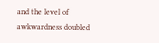and the level of awkwardness doubled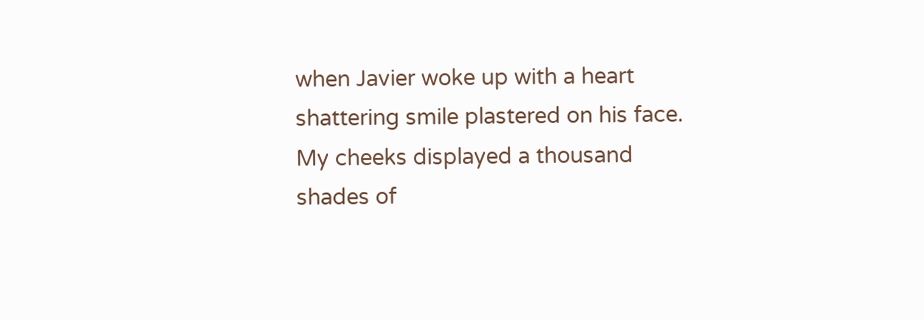when Javier woke up with a heart shattering smile plastered on his face. My cheeks displayed a thousand shades of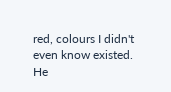red, colours I didn't even know existed. He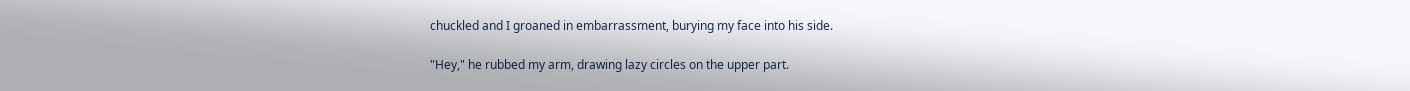chuckled and I groaned in embarrassment, burying my face into his side.

"Hey," he rubbed my arm, drawing lazy circles on the upper part.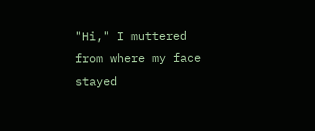"Hi," I muttered from where my face stayed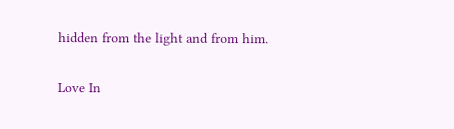hidden from the light and from him.

Love In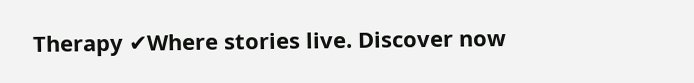Therapy ✔Where stories live. Discover now